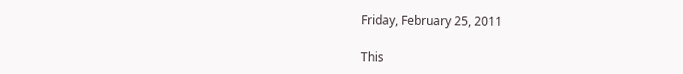Friday, February 25, 2011

This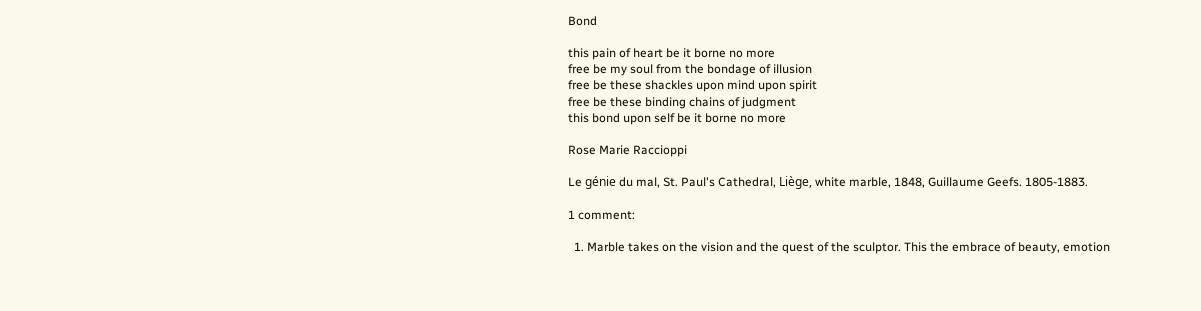Bond

this pain of heart be it borne no more
free be my soul from the bondage of illusion
free be these shackles upon mind upon spirit
free be these binding chains of judgment
this bond upon self be it borne no more

Rose Marie Raccioppi

Le génie du mal, St. Paul's Cathedral, Liège, white marble, 1848, Guillaume Geefs. 1805-1883.

1 comment:

  1. Marble takes on the vision and the quest of the sculptor. This the embrace of beauty, emotion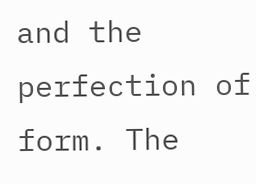and the perfection of form. The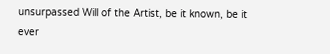unsurpassed Will of the Artist, be it known, be it ever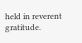held in reverent gratitude.